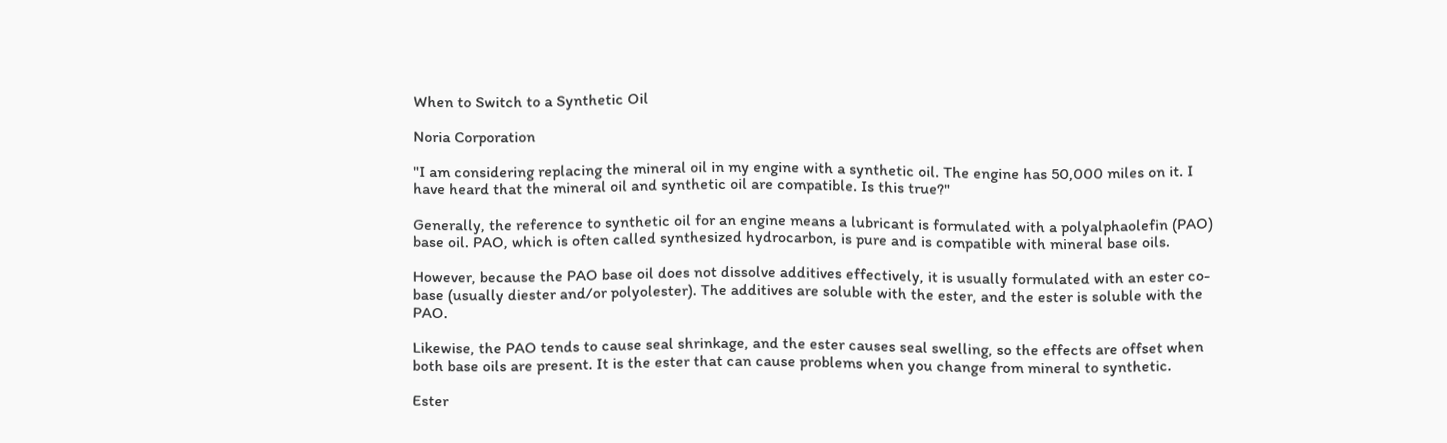When to Switch to a Synthetic Oil

Noria Corporation

"I am considering replacing the mineral oil in my engine with a synthetic oil. The engine has 50,000 miles on it. I have heard that the mineral oil and synthetic oil are compatible. Is this true?"

Generally, the reference to synthetic oil for an engine means a lubricant is formulated with a polyalphaolefin (PAO) base oil. PAO, which is often called synthesized hydrocarbon, is pure and is compatible with mineral base oils.

However, because the PAO base oil does not dissolve additives effectively, it is usually formulated with an ester co-base (usually diester and/or polyolester). The additives are soluble with the ester, and the ester is soluble with the PAO.

Likewise, the PAO tends to cause seal shrinkage, and the ester causes seal swelling, so the effects are offset when both base oils are present. It is the ester that can cause problems when you change from mineral to synthetic.

Ester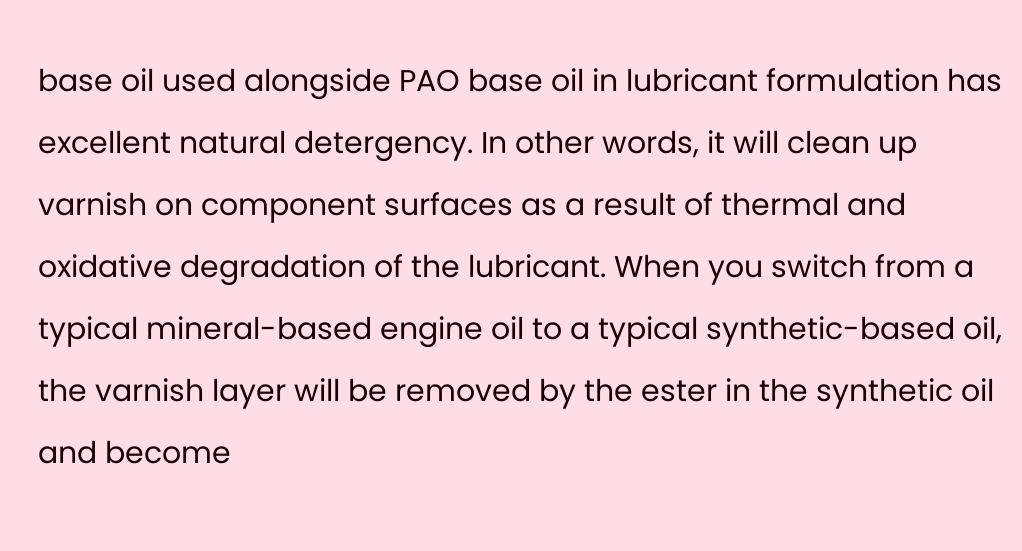base oil used alongside PAO base oil in lubricant formulation has excellent natural detergency. In other words, it will clean up varnish on component surfaces as a result of thermal and oxidative degradation of the lubricant. When you switch from a typical mineral-based engine oil to a typical synthetic-based oil, the varnish layer will be removed by the ester in the synthetic oil and become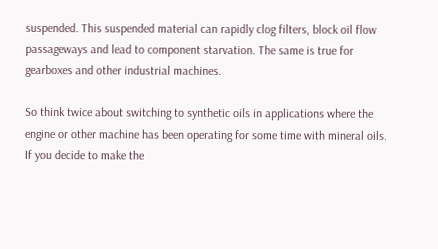suspended. This suspended material can rapidly clog filters, block oil flow passageways and lead to component starvation. The same is true for gearboxes and other industrial machines.

So think twice about switching to synthetic oils in applications where the engine or other machine has been operating for some time with mineral oils. If you decide to make the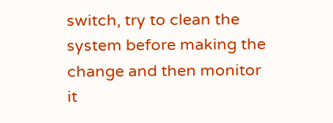switch, try to clean the system before making the change and then monitor it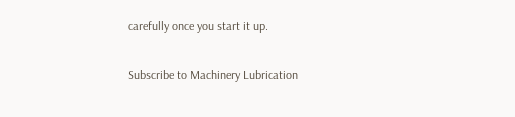carefully once you start it up.

Subscribe to Machinery Lubrication